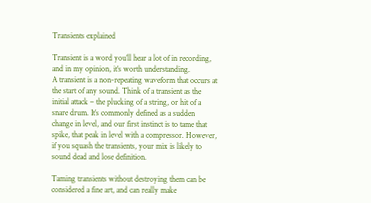Transients explained

Transient is a word you’ll hear a lot of in recording, and in my opinion, it’s worth understanding.
A transient is a non-repeating waveform that occurs at the start of any sound. Think of a transient as the initial attack – the plucking of a string, or hit of a snare drum. It’s commonly defined as a sudden change in level, and our first instinct is to tame that spike, that peak in level with a compressor. However, if you squash the transients, your mix is likely to sound dead and lose definition.

Taming transients without destroying them can be considered a fine art, and can really make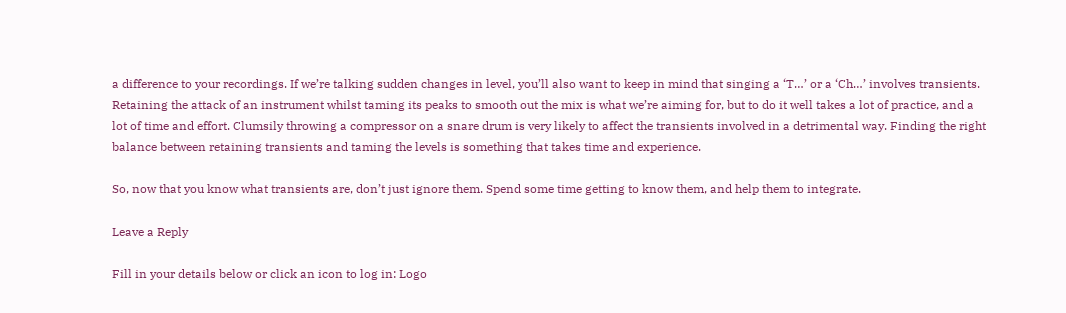a difference to your recordings. If we’re talking sudden changes in level, you’ll also want to keep in mind that singing a ‘T…’ or a ‘Ch…’ involves transients. Retaining the attack of an instrument whilst taming its peaks to smooth out the mix is what we’re aiming for, but to do it well takes a lot of practice, and a lot of time and effort. Clumsily throwing a compressor on a snare drum is very likely to affect the transients involved in a detrimental way. Finding the right balance between retaining transients and taming the levels is something that takes time and experience.

So, now that you know what transients are, don’t just ignore them. Spend some time getting to know them, and help them to integrate.

Leave a Reply

Fill in your details below or click an icon to log in: Logo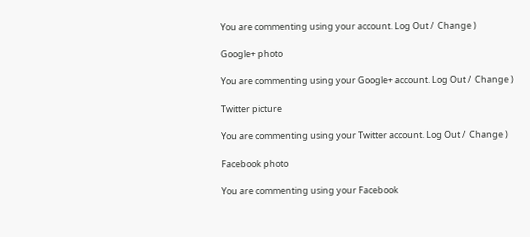You are commenting using your account. Log Out /  Change )

Google+ photo

You are commenting using your Google+ account. Log Out /  Change )

Twitter picture

You are commenting using your Twitter account. Log Out /  Change )

Facebook photo

You are commenting using your Facebook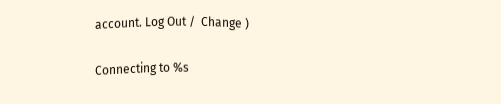account. Log Out /  Change )

Connecting to %s